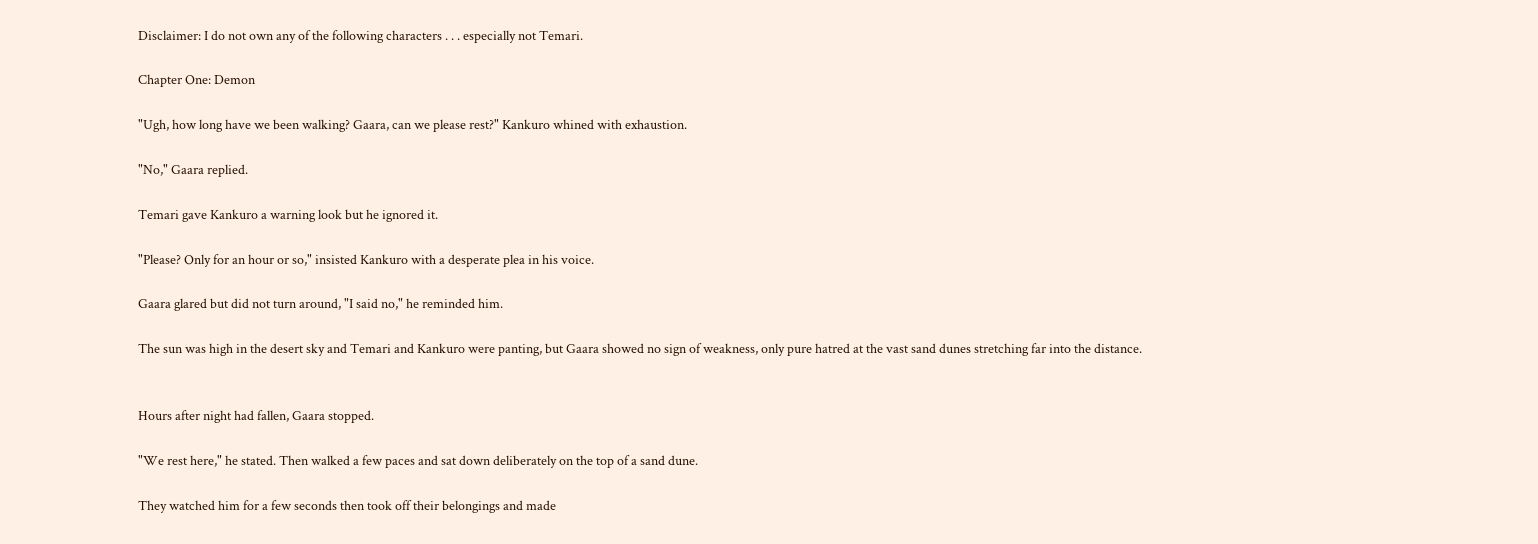Disclaimer: I do not own any of the following characters . . . especially not Temari.

Chapter One: Demon

"Ugh, how long have we been walking? Gaara, can we please rest?" Kankuro whined with exhaustion.

"No," Gaara replied.

Temari gave Kankuro a warning look but he ignored it.

"Please? Only for an hour or so," insisted Kankuro with a desperate plea in his voice.

Gaara glared but did not turn around, "I said no," he reminded him.

The sun was high in the desert sky and Temari and Kankuro were panting, but Gaara showed no sign of weakness, only pure hatred at the vast sand dunes stretching far into the distance.


Hours after night had fallen, Gaara stopped.

"We rest here," he stated. Then walked a few paces and sat down deliberately on the top of a sand dune.

They watched him for a few seconds then took off their belongings and made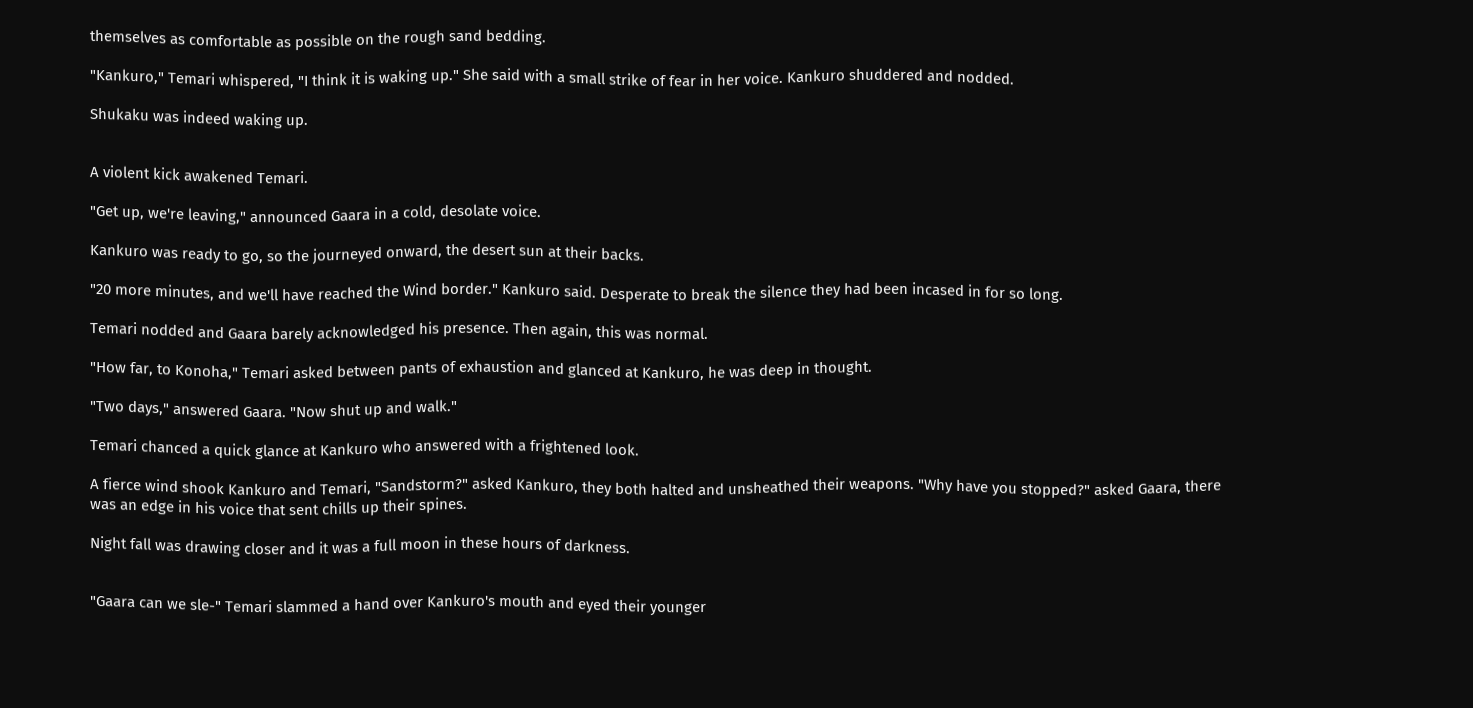themselves as comfortable as possible on the rough sand bedding.

"Kankuro," Temari whispered, "I think it is waking up." She said with a small strike of fear in her voice. Kankuro shuddered and nodded.

Shukaku was indeed waking up.


A violent kick awakened Temari.

"Get up, we're leaving," announced Gaara in a cold, desolate voice.

Kankuro was ready to go, so the journeyed onward, the desert sun at their backs.

"20 more minutes, and we'll have reached the Wind border." Kankuro said. Desperate to break the silence they had been incased in for so long.

Temari nodded and Gaara barely acknowledged his presence. Then again, this was normal.

"How far, to Konoha," Temari asked between pants of exhaustion and glanced at Kankuro, he was deep in thought.

"Two days," answered Gaara. "Now shut up and walk."

Temari chanced a quick glance at Kankuro who answered with a frightened look.

A fierce wind shook Kankuro and Temari, "Sandstorm?" asked Kankuro, they both halted and unsheathed their weapons. "Why have you stopped?" asked Gaara, there was an edge in his voice that sent chills up their spines.

Night fall was drawing closer and it was a full moon in these hours of darkness.


"Gaara can we sle-" Temari slammed a hand over Kankuro's mouth and eyed their younger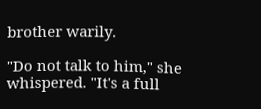brother warily.

"Do not talk to him," she whispered. "It's a full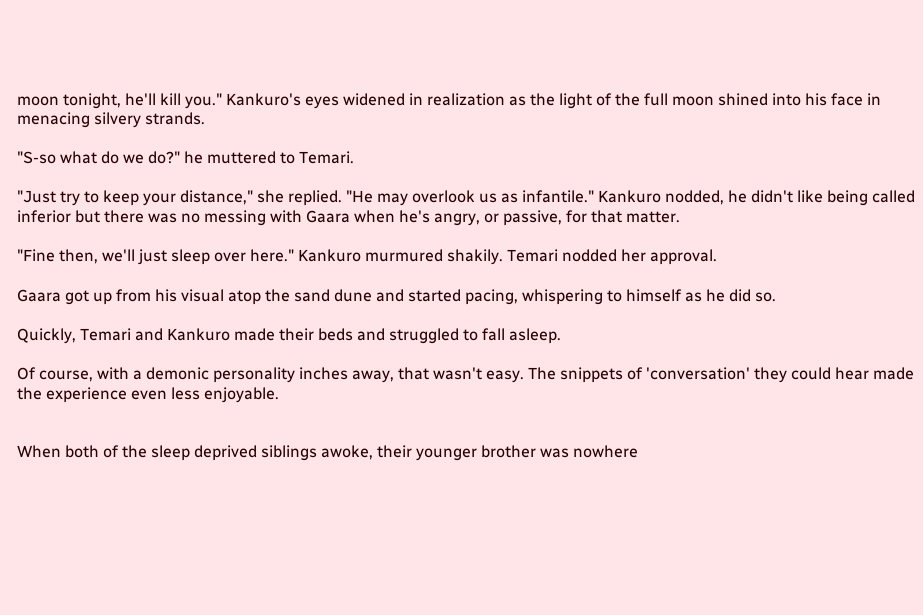moon tonight, he'll kill you." Kankuro's eyes widened in realization as the light of the full moon shined into his face in menacing silvery strands.

"S-so what do we do?" he muttered to Temari.

"Just try to keep your distance," she replied. "He may overlook us as infantile." Kankuro nodded, he didn't like being called inferior but there was no messing with Gaara when he's angry, or passive, for that matter.

"Fine then, we'll just sleep over here." Kankuro murmured shakily. Temari nodded her approval.

Gaara got up from his visual atop the sand dune and started pacing, whispering to himself as he did so.

Quickly, Temari and Kankuro made their beds and struggled to fall asleep.

Of course, with a demonic personality inches away, that wasn't easy. The snippets of 'conversation' they could hear made the experience even less enjoyable.


When both of the sleep deprived siblings awoke, their younger brother was nowhere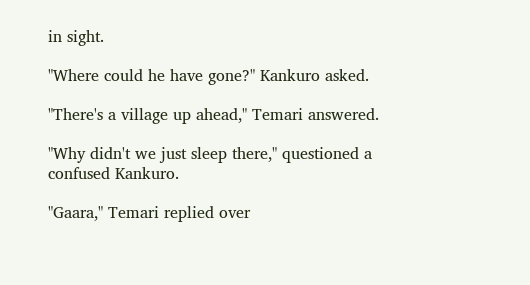in sight.

"Where could he have gone?" Kankuro asked.

"There's a village up ahead," Temari answered.

"Why didn't we just sleep there," questioned a confused Kankuro.

"Gaara," Temari replied over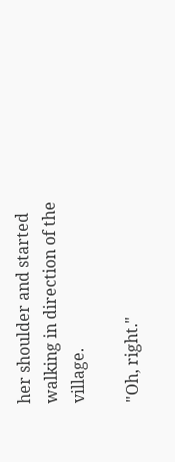her shoulder and started walking in direction of the village.

"Oh, right."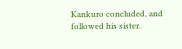Kankuro concluded, and followed his sister.